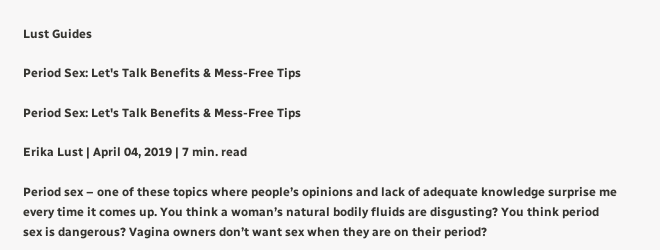Lust Guides

Period Sex: Let's Talk Benefits & Mess-Free Tips

Period Sex: Let's Talk Benefits & Mess-Free Tips

Erika Lust | April 04, 2019 | 7 min. read

Period sex – one of these topics where people’s opinions and lack of adequate knowledge surprise me every time it comes up. You think a woman’s natural bodily fluids are disgusting? You think period sex is dangerous? Vagina owners don’t want sex when they are on their period?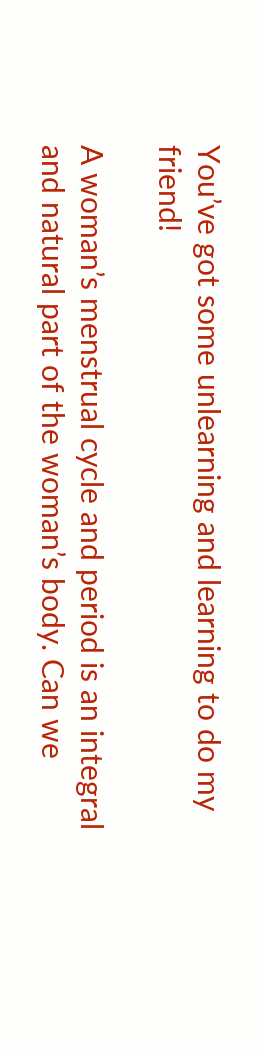You’ve got some unlearning and learning to do my friend!

A woman’s menstrual cycle and period is an integral and natural part of the woman’s body. Can we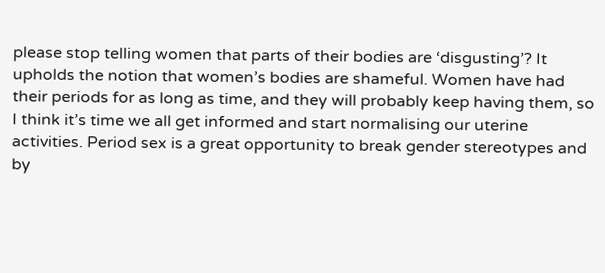please stop telling women that parts of their bodies are ‘disgusting’? It upholds the notion that women’s bodies are shameful. Women have had their periods for as long as time, and they will probably keep having them, so I think it’s time we all get informed and start normalising our uterine activities. Period sex is a great opportunity to break gender stereotypes and by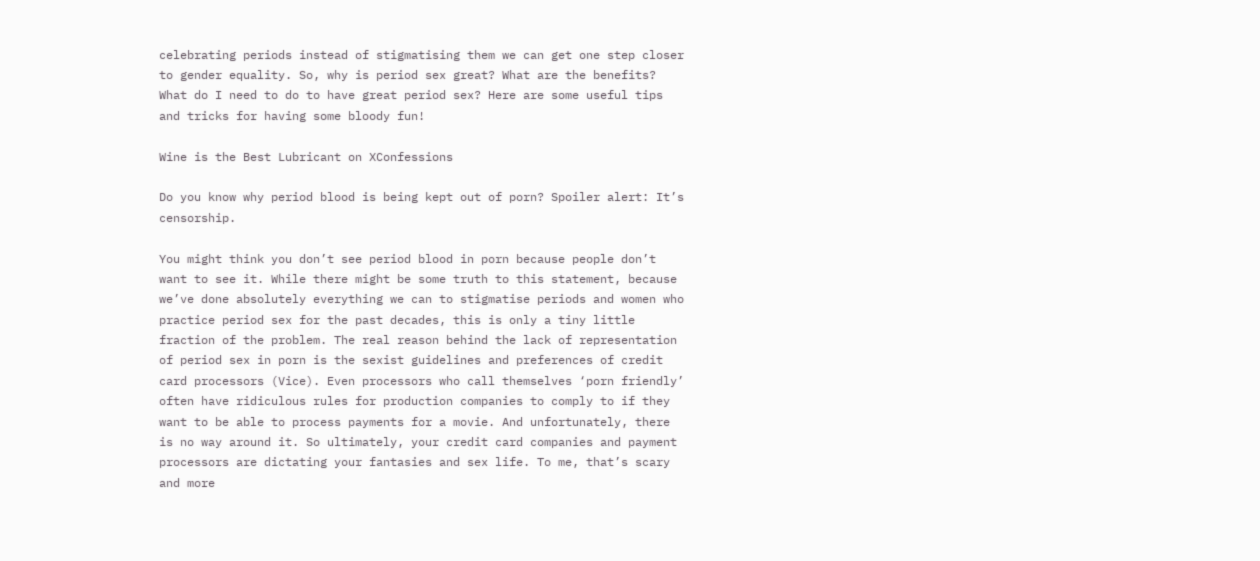celebrating periods instead of stigmatising them we can get one step closer to gender equality. So, why is period sex great? What are the benefits? What do I need to do to have great period sex? Here are some useful tips and tricks for having some bloody fun!

Wine is the Best Lubricant on XConfessions

Do you know why period blood is being kept out of porn? Spoiler alert: It’s censorship.

You might think you don’t see period blood in porn because people don’t want to see it. While there might be some truth to this statement, because we’ve done absolutely everything we can to stigmatise periods and women who practice period sex for the past decades, this is only a tiny little fraction of the problem. The real reason behind the lack of representation of period sex in porn is the sexist guidelines and preferences of credit card processors (Vice). Even processors who call themselves ‘porn friendly’ often have ridiculous rules for production companies to comply to if they want to be able to process payments for a movie. And unfortunately, there is no way around it. So ultimately, your credit card companies and payment processors are dictating your fantasies and sex life. To me, that’s scary and more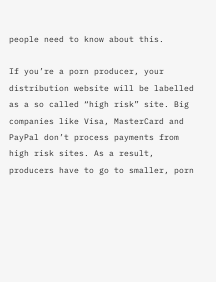people need to know about this.

If you’re a porn producer, your distribution website will be labelled as a so called “high risk” site. Big companies like Visa, MasterCard and PayPal don’t process payments from high risk sites. As a result, producers have to go to smaller, porn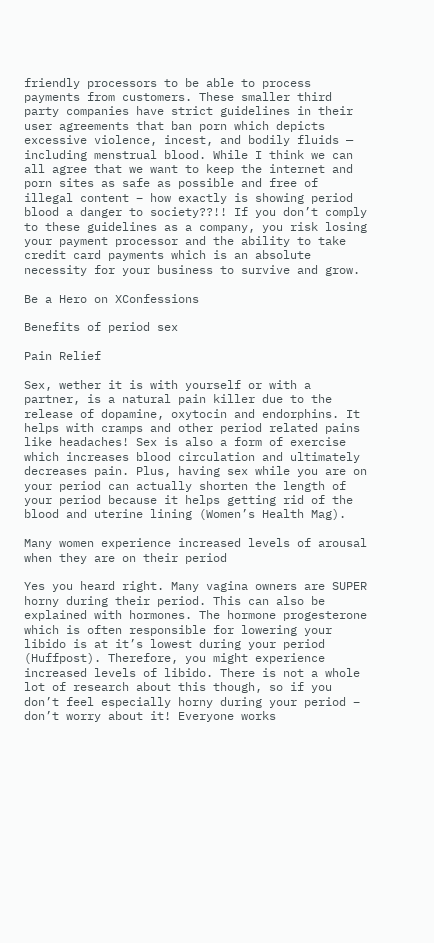friendly processors to be able to process payments from customers. These smaller third party companies have strict guidelines in their user agreements that ban porn which depicts excessive violence, incest, and bodily fluids — including menstrual blood. While I think we can all agree that we want to keep the internet and porn sites as safe as possible and free of illegal content – how exactly is showing period blood a danger to society??!! If you don’t comply to these guidelines as a company, you risk losing your payment processor and the ability to take credit card payments which is an absolute necessity for your business to survive and grow.

Be a Hero on XConfessions

Benefits of period sex

Pain Relief

Sex, wether it is with yourself or with a partner, is a natural pain killer due to the release of dopamine, oxytocin and endorphins. It helps with cramps and other period related pains like headaches! Sex is also a form of exercise which increases blood circulation and ultimately decreases pain. Plus, having sex while you are on your period can actually shorten the length of your period because it helps getting rid of the blood and uterine lining (Women’s Health Mag).

Many women experience increased levels of arousal when they are on their period

Yes you heard right. Many vagina owners are SUPER horny during their period. This can also be explained with hormones. The hormone progesterone which is often responsible for lowering your libido is at it’s lowest during your period (Huffpost). Therefore, you might experience increased levels of libido. There is not a whole lot of research about this though, so if you don’t feel especially horny during your period – don’t worry about it! Everyone works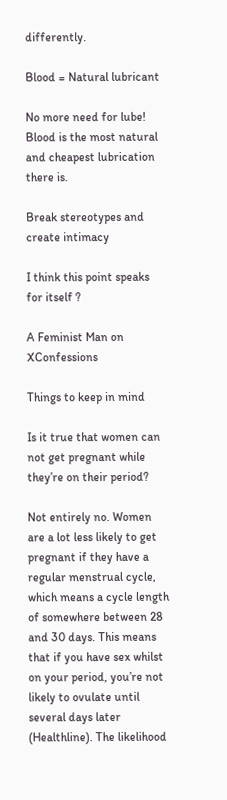differently.

Blood = Natural lubricant

No more need for lube! Blood is the most natural and cheapest lubrication there is.

Break stereotypes and create intimacy

I think this point speaks for itself ?

A Feminist Man on XConfessions

Things to keep in mind

Is it true that women can not get pregnant while they’re on their period?

Not entirely no. Women are a lot less likely to get pregnant if they have a regular menstrual cycle, which means a cycle length of somewhere between 28 and 30 days. This means that if you have sex whilst on your period, you’re not likely to ovulate until several days later (Healthline). The likelihood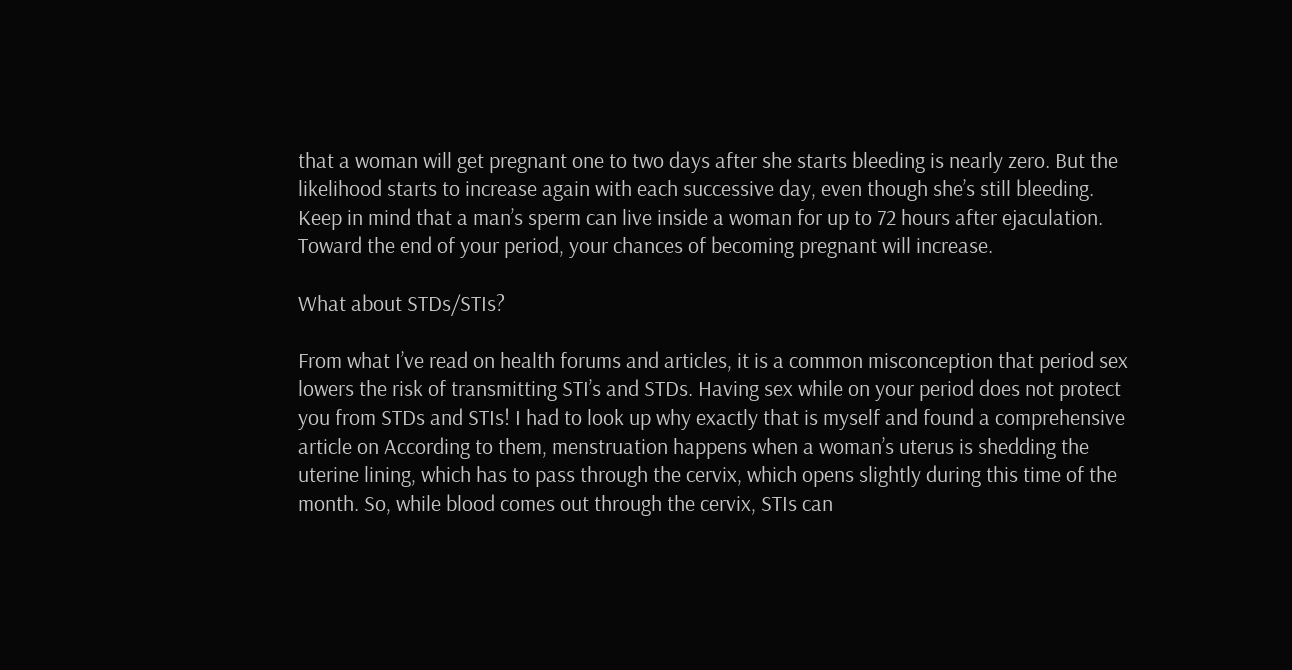that a woman will get pregnant one to two days after she starts bleeding is nearly zero. But the likelihood starts to increase again with each successive day, even though she’s still bleeding. Keep in mind that a man’s sperm can live inside a woman for up to 72 hours after ejaculation. Toward the end of your period, your chances of becoming pregnant will increase.

What about STDs/STIs?

From what I’ve read on health forums and articles, it is a common misconception that period sex lowers the risk of transmitting STI’s and STDs. Having sex while on your period does not protect you from STDs and STIs! I had to look up why exactly that is myself and found a comprehensive article on According to them, menstruation happens when a woman’s uterus is shedding the uterine lining, which has to pass through the cervix, which opens slightly during this time of the month. So, while blood comes out through the cervix, STIs can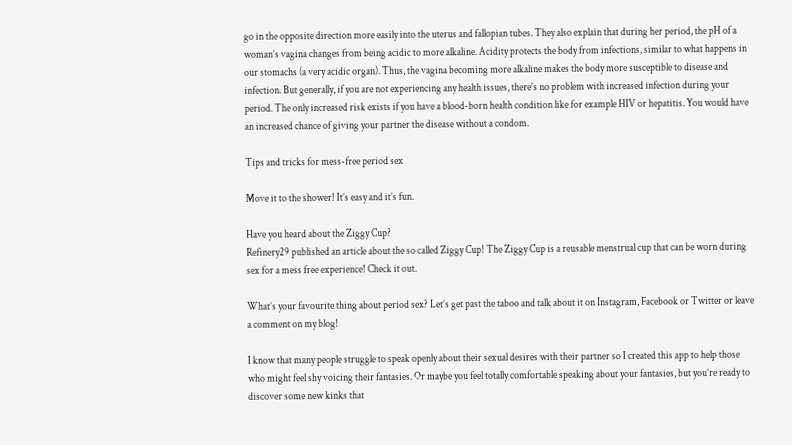go in the opposite direction more easily into the uterus and fallopian tubes. They also explain that during her period, the pH of a woman’s vagina changes from being acidic to more alkaline. Acidity protects the body from infections, similar to what happens in our stomachs (a very acidic organ). Thus, the vagina becoming more alkaline makes the body more susceptible to disease and infection. But generally, if you are not experiencing any health issues, there’s no problem with increased infection during your period. The only increased risk exists if you have a blood-born health condition like for example HIV or hepatitis. You would have an increased chance of giving your partner the disease without a condom.

Tips and tricks for mess-free period sex

Move it to the shower! It’s easy and it’s fun.

Have you heard about the Ziggy Cup?
Refinery29 published an article about the so called Ziggy Cup! The Ziggy Cup is a reusable menstrual cup that can be worn during sex for a mess free experience! Check it out.

What’s your favourite thing about period sex? Let’s get past the taboo and talk about it on Instagram, Facebook or Twitter or leave a comment on my blog!

I know that many people struggle to speak openly about their sexual desires with their partner so I created this app to help those who might feel shy voicing their fantasies. Or maybe you feel totally comfortable speaking about your fantasies, but you’re ready to discover some new kinks that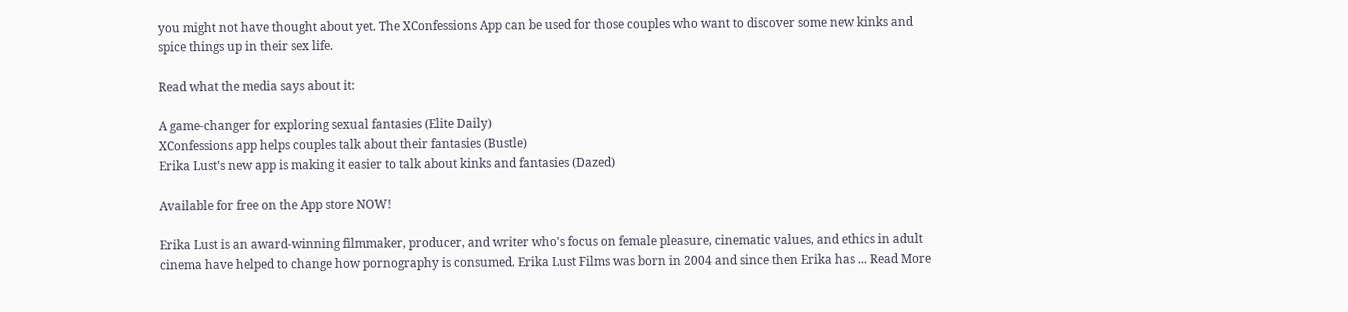you might not have thought about yet. The XConfessions App can be used for those couples who want to discover some new kinks and spice things up in their sex life.

Read what the media says about it:

A game-changer for exploring sexual fantasies (Elite Daily)
XConfessions app helps couples talk about their fantasies (Bustle)
Erika Lust’s new app is making it easier to talk about kinks and fantasies (Dazed)

Available for free on the App store NOW!

Erika Lust is an award-winning filmmaker, producer, and writer who's focus on female pleasure, cinematic values, and ethics in adult cinema have helped to change how pornography is consumed. Erika Lust Films was born in 2004 and since then Erika has ... Read More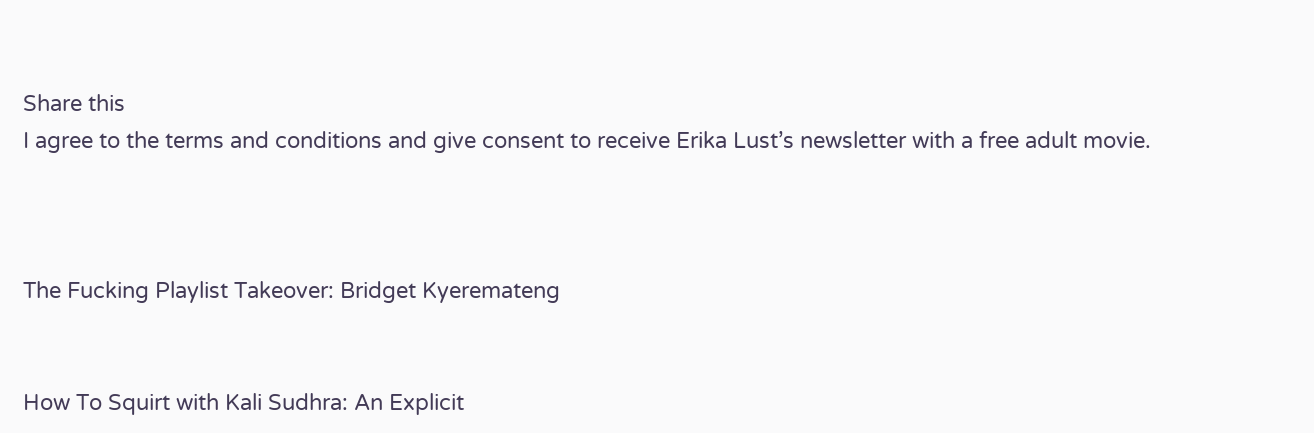Share this
I agree to the terms and conditions and give consent to receive Erika Lust’s newsletter with a free adult movie.



The Fucking Playlist Takeover: Bridget Kyeremateng


How To Squirt with Kali Sudhra: An Explicit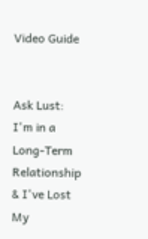Video Guide


Ask Lust: I'm in a Long-Term Relationship & I've Lost My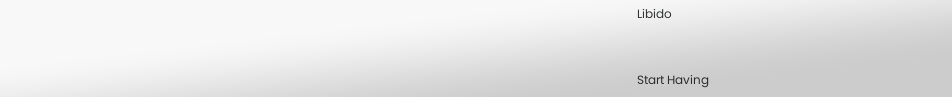Libido


Start Having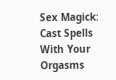Sex Magick: Cast Spells With Your Orgasms